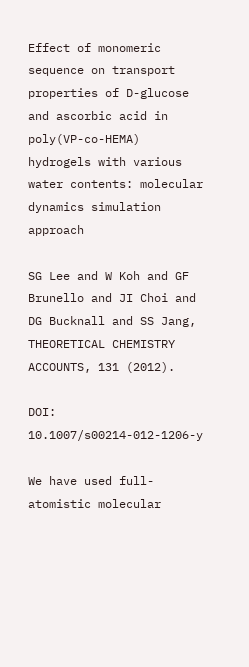Effect of monomeric sequence on transport properties of D-glucose and ascorbic acid in poly(VP-co-HEMA) hydrogels with various water contents: molecular dynamics simulation approach

SG Lee and W Koh and GF Brunello and JI Choi and DG Bucknall and SS Jang, THEORETICAL CHEMISTRY ACCOUNTS, 131 (2012).

DOI: 10.1007/s00214-012-1206-y

We have used full-atomistic molecular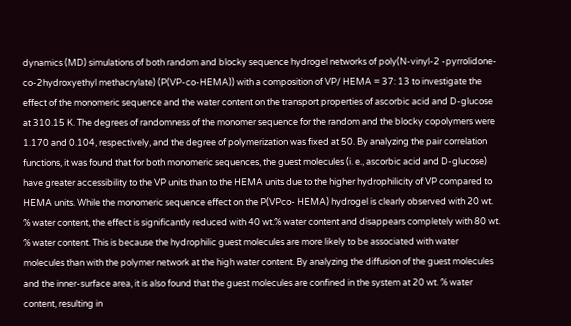dynamics (MD) simulations of both random and blocky sequence hydrogel networks of poly(N-vinyl-2 -pyrrolidone-co-2hydroxyethyl methacrylate) (P(VP-co-HEMA)) with a composition of VP/ HEMA = 37: 13 to investigate the effect of the monomeric sequence and the water content on the transport properties of ascorbic acid and D-glucose at 310.15 K. The degrees of randomness of the monomer sequence for the random and the blocky copolymers were 1.170 and 0.104, respectively, and the degree of polymerization was fixed at 50. By analyzing the pair correlation functions, it was found that for both monomeric sequences, the guest molecules (i. e., ascorbic acid and D-glucose) have greater accessibility to the VP units than to the HEMA units due to the higher hydrophilicity of VP compared to HEMA units. While the monomeric sequence effect on the P(VPco- HEMA) hydrogel is clearly observed with 20 wt. % water content, the effect is significantly reduced with 40 wt.% water content and disappears completely with 80 wt. % water content. This is because the hydrophilic guest molecules are more likely to be associated with water molecules than with the polymer network at the high water content. By analyzing the diffusion of the guest molecules and the inner-surface area, it is also found that the guest molecules are confined in the system at 20 wt. % water content, resulting in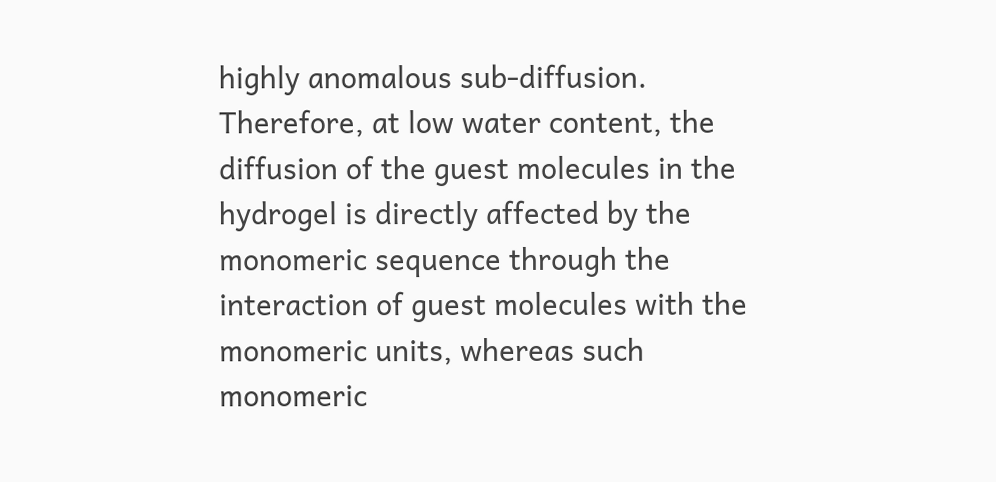highly anomalous sub-diffusion. Therefore, at low water content, the diffusion of the guest molecules in the hydrogel is directly affected by the monomeric sequence through the interaction of guest molecules with the monomeric units, whereas such monomeric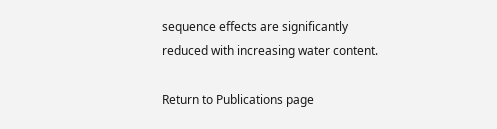sequence effects are significantly reduced with increasing water content.

Return to Publications page